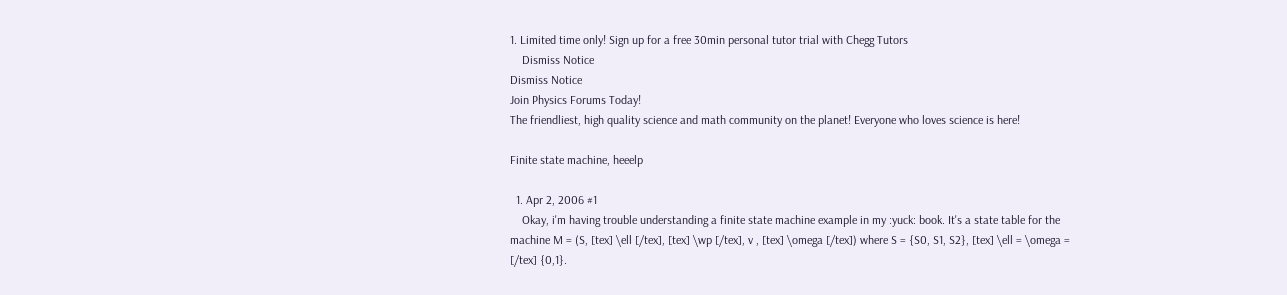1. Limited time only! Sign up for a free 30min personal tutor trial with Chegg Tutors
    Dismiss Notice
Dismiss Notice
Join Physics Forums Today!
The friendliest, high quality science and math community on the planet! Everyone who loves science is here!

Finite state machine, heeelp

  1. Apr 2, 2006 #1
    Okay, i'm having trouble understanding a finite state machine example in my :yuck: book. It's a state table for the machine M = (S, [tex] \ell [/tex], [tex] \wp [/tex], v , [tex] \omega [/tex]) where S = {S0, S1, S2}, [tex] \ell = \omega = [/tex] {0,1}.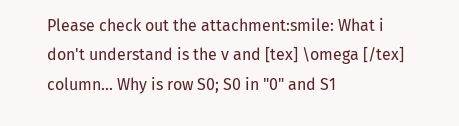Please check out the attachment:smile: What i don't understand is the v and [tex] \omega [/tex] column... Why is row S0; S0 in "0" and S1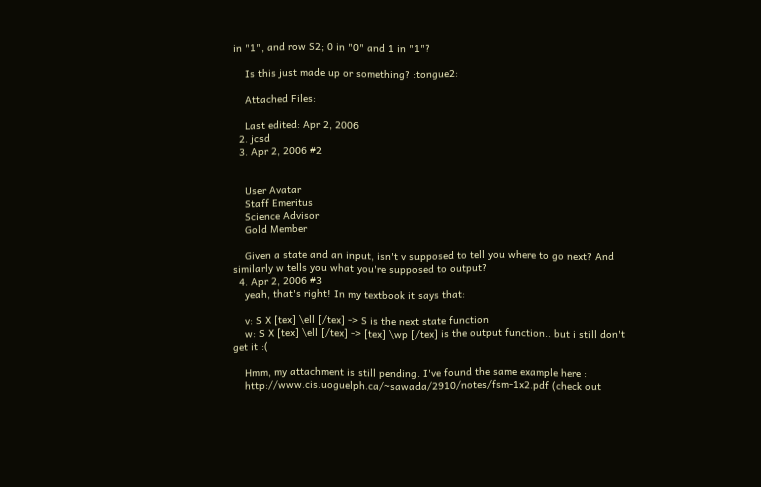in "1", and row S2; 0 in "0" and 1 in "1"?

    Is this just made up or something? :tongue2:

    Attached Files:

    Last edited: Apr 2, 2006
  2. jcsd
  3. Apr 2, 2006 #2


    User Avatar
    Staff Emeritus
    Science Advisor
    Gold Member

    Given a state and an input, isn't v supposed to tell you where to go next? And similarly w tells you what you're supposed to output?
  4. Apr 2, 2006 #3
    yeah, that's right! In my textbook it says that:

    v: S X [tex] \ell [/tex] -> S is the next state function
    w: S X [tex] \ell [/tex] -> [tex] \wp [/tex] is the output function.. but i still don't get it :(

    Hmm, my attachment is still pending. I've found the same example here :
    http://www.cis.uoguelph.ca/~sawada/2910/notes/fsm-1x2.pdf (check out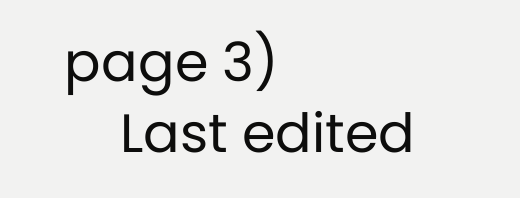page 3)
    Last edited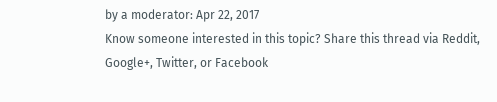by a moderator: Apr 22, 2017
Know someone interested in this topic? Share this thread via Reddit, Google+, Twitter, or Facebook